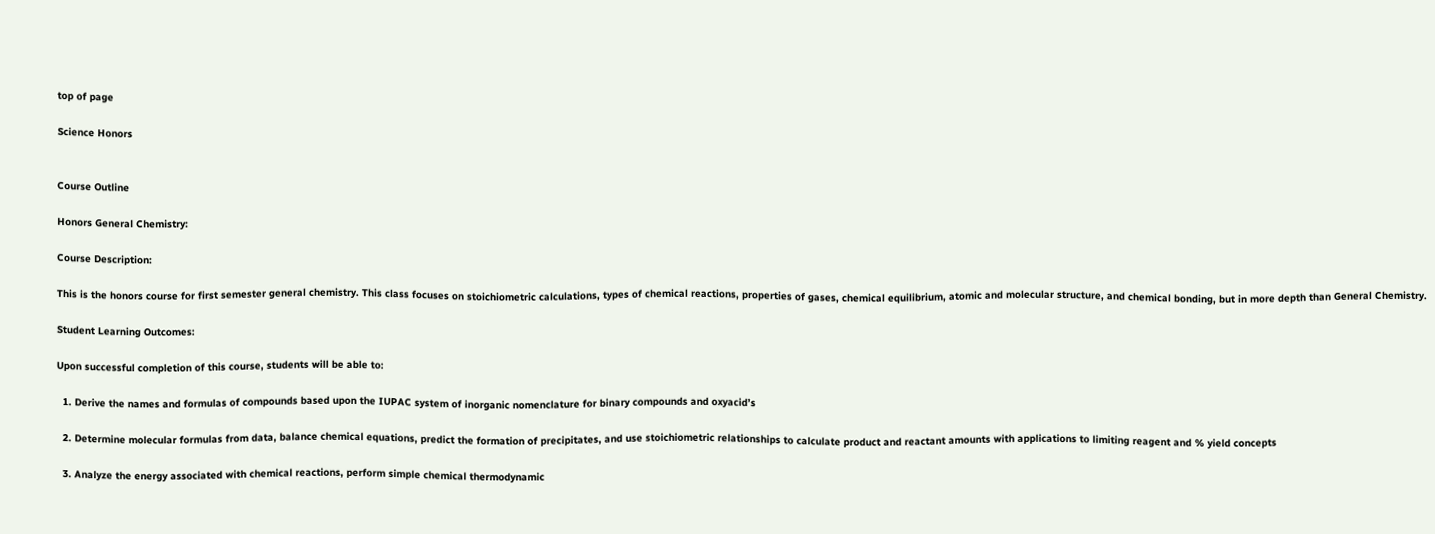top of page

Science Honors


Course Outline

Honors General Chemistry:

Course Description:

This is the honors course for first semester general chemistry. This class focuses on stoichiometric calculations, types of chemical reactions, properties of gases, chemical equilibrium, atomic and molecular structure, and chemical bonding, but in more depth than General Chemistry.

Student Learning Outcomes:

Upon successful completion of this course, students will be able to:

  1. Derive the names and formulas of compounds based upon the IUPAC system of inorganic nomenclature for binary compounds and oxyacid’s

  2. Determine molecular formulas from data, balance chemical equations, predict the formation of precipitates, and use stoichiometric relationships to calculate product and reactant amounts with applications to limiting reagent and % yield concepts

  3. Analyze the energy associated with chemical reactions, perform simple chemical thermodynamic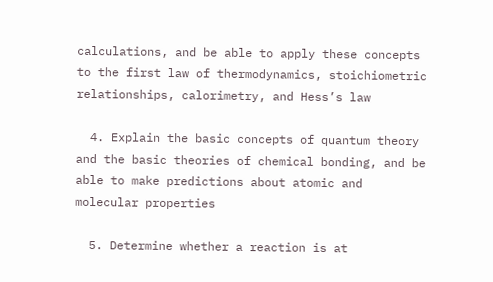calculations, and be able to apply these concepts to the first law of thermodynamics, stoichiometric relationships, calorimetry, and Hess’s law

  4. Explain the basic concepts of quantum theory and the basic theories of chemical bonding, and be able to make predictions about atomic and molecular properties

  5. Determine whether a reaction is at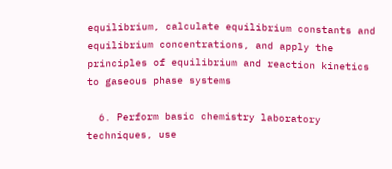equilibrium, calculate equilibrium constants and equilibrium concentrations, and apply the principles of equilibrium and reaction kinetics to gaseous phase systems

  6. Perform basic chemistry laboratory techniques, use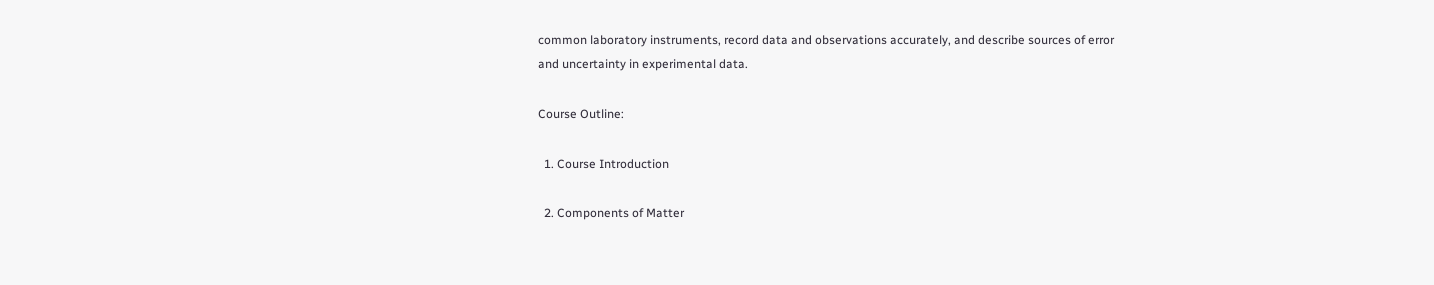common laboratory instruments, record data and observations accurately, and describe sources of error and uncertainty in experimental data.

Course Outline:

  1. Course Introduction

  2. Components of Matter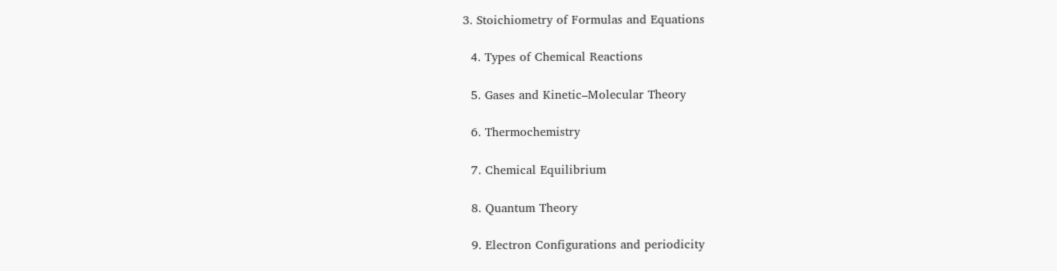3. Stoichiometry of Formulas and Equations

  4. Types of Chemical Reactions

  5. Gases and Kinetic–Molecular Theory

  6. Thermochemistry

  7. Chemical Equilibrium

  8. Quantum Theory

  9. Electron Configurations and periodicity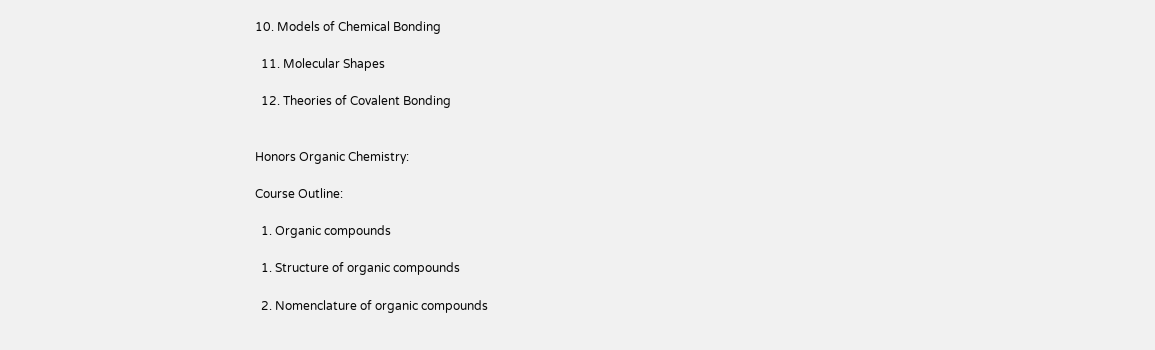10. Models of Chemical Bonding

  11. Molecular Shapes

  12. Theories of Covalent Bonding


Honors Organic Chemistry:

Course Outline:

  1. Organic compounds

  1. Structure of organic compounds

  2. Nomenclature of organic compounds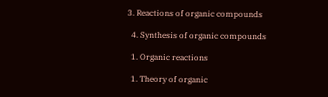3. Reactions of organic compounds

  4. Synthesis of organic compounds

  1. Organic reactions

  1. Theory of organic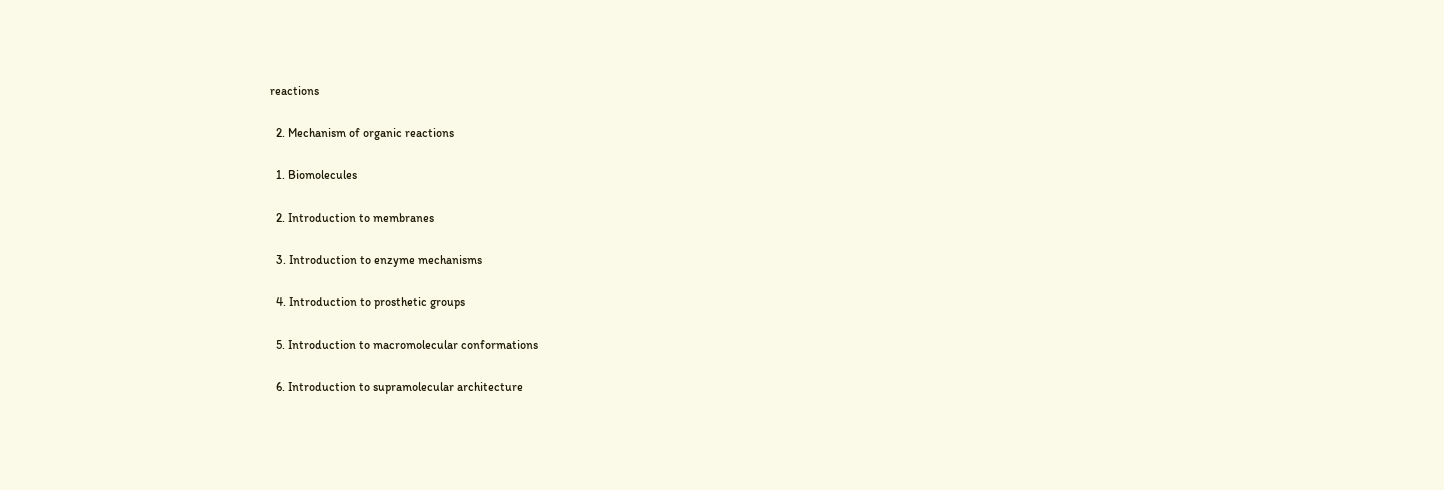reactions

  2. Mechanism of organic reactions

  1. Biomolecules

  2. Introduction to membranes

  3. Introduction to enzyme mechanisms

  4. Introduction to prosthetic groups

  5. Introduction to macromolecular conformations

  6. Introduction to supramolecular architecture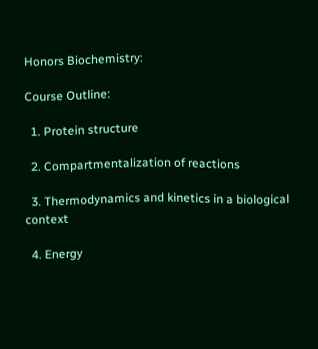Honors Biochemistry:

Course Outline:

  1. Protein structure

  2. Compartmentalization of reactions

  3. Thermodynamics and kinetics in a biological context

  4. Energy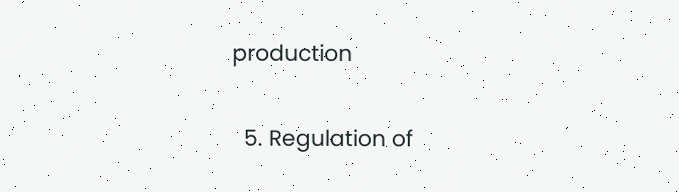production

  5. Regulation of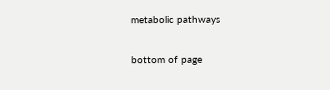metabolic pathways

bottom of page